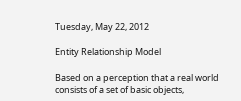Tuesday, May 22, 2012

Entity Relationship Model

Based on a perception that a real world consists of a set of basic objects,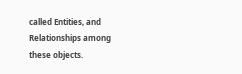called Entities, and Relationships among these objects.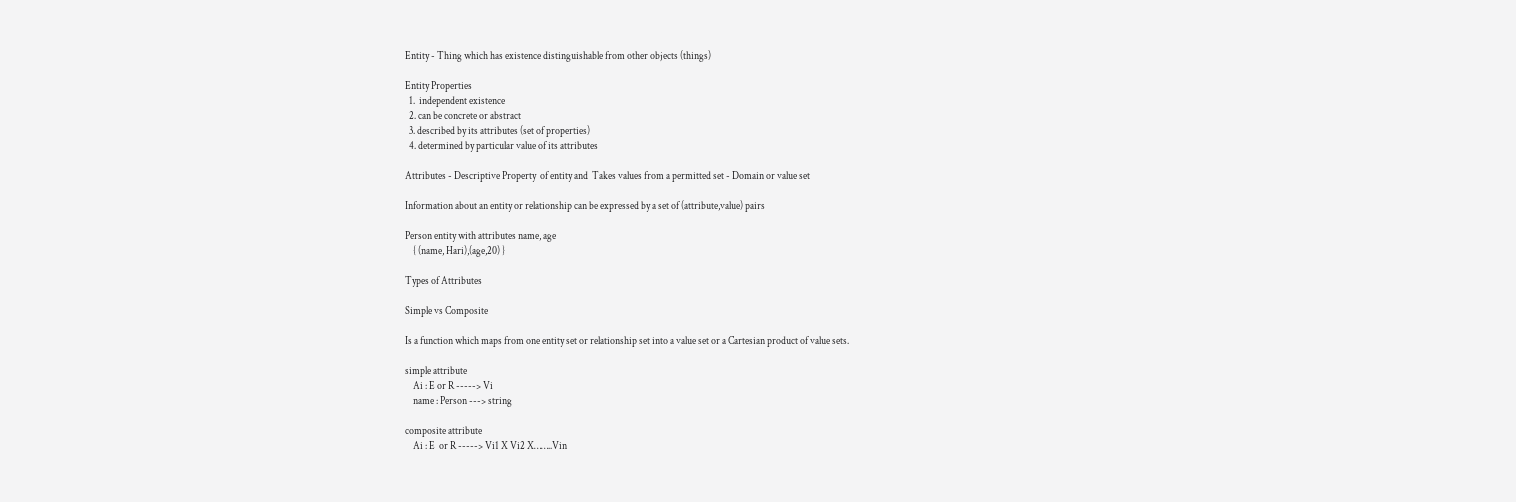Entity - Thing which has existence distinguishable from other objects (things)

Entity Properties
  1.  independent existence
  2. can be concrete or abstract
  3. described by its attributes (set of properties)
  4. determined by particular value of its attributes

Attributes - Descriptive Property  of entity and  Takes values from a permitted set - Domain or value set

Information about an entity or relationship can be expressed by a set of (attribute,value) pairs

Person entity with attributes name, age
    { (name, Hari),(age,20) }

Types of Attributes

Simple vs Composite

Is a function which maps from one entity set or relationship set into a value set or a Cartesian product of value sets.

simple attribute
    Ai : E or R -----> Vi
    name : Person ---> string

composite attribute
    Ai : E  or R -----> Vi1 X Vi2 X……..Vin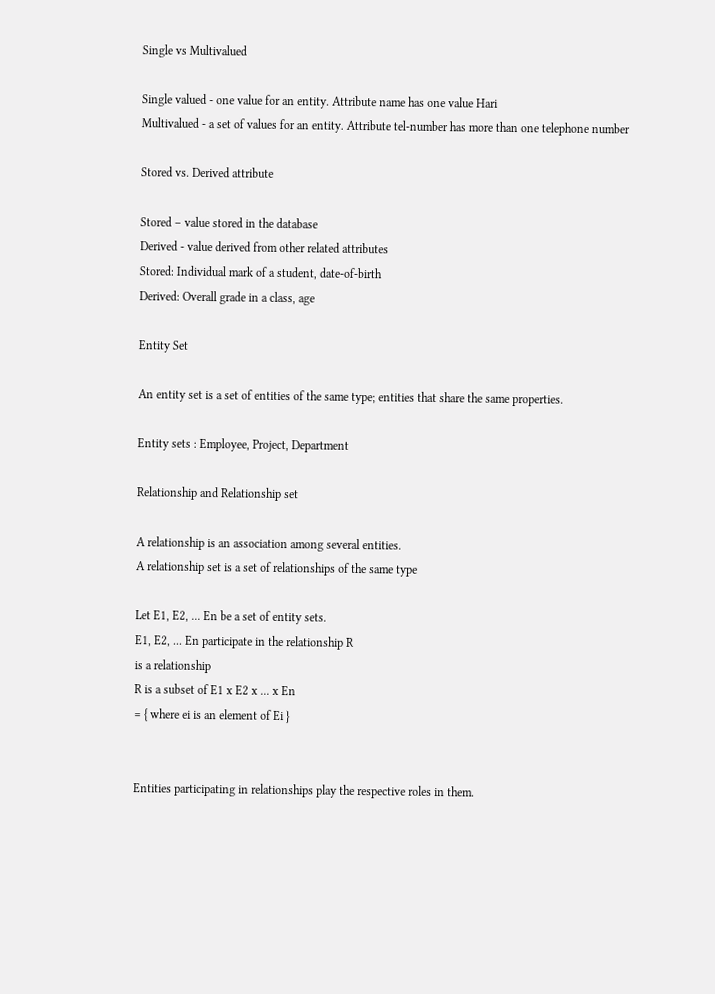Single vs Multivalued

Single valued - one value for an entity. Attribute name has one value Hari
Multivalued - a set of values for an entity. Attribute tel-number has more than one telephone number

Stored vs. Derived attribute

Stored – value stored in the database
Derived - value derived from other related attributes
Stored: Individual mark of a student, date-of-birth
Derived: Overall grade in a class, age

Entity Set

An entity set is a set of entities of the same type; entities that share the same properties.

Entity sets : Employee, Project, Department

Relationship and Relationship set

A relationship is an association among several entities.
A relationship set is a set of relationships of the same type

Let E1, E2, ... En be a set of entity sets.
E1, E2, ... En participate in the relationship R
is a relationship
R is a subset of E1 x E2 x ... x En
= { where ei is an element of Ei }


Entities participating in relationships play the respective roles in them.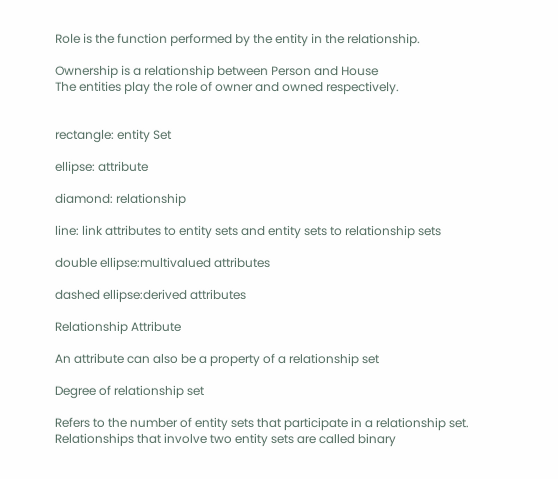Role is the function performed by the entity in the relationship.

Ownership is a relationship between Person and House
The entities play the role of owner and owned respectively.


rectangle: entity Set

ellipse: attribute

diamond: relationship

line: link attributes to entity sets and entity sets to relationship sets

double ellipse:multivalued attributes

dashed ellipse:derived attributes

Relationship Attribute

An attribute can also be a property of a relationship set

Degree of relationship set

Refers to the number of entity sets that participate in a relationship set.
Relationships that involve two entity sets are called binary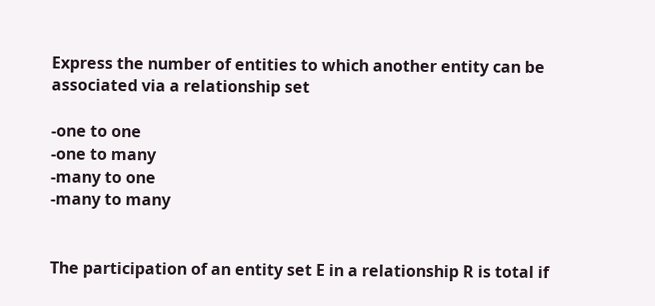Express the number of entities to which another entity can be
associated via a relationship set

-one to one
-one to many
-many to one
-many to many


The participation of an entity set E in a relationship R is total if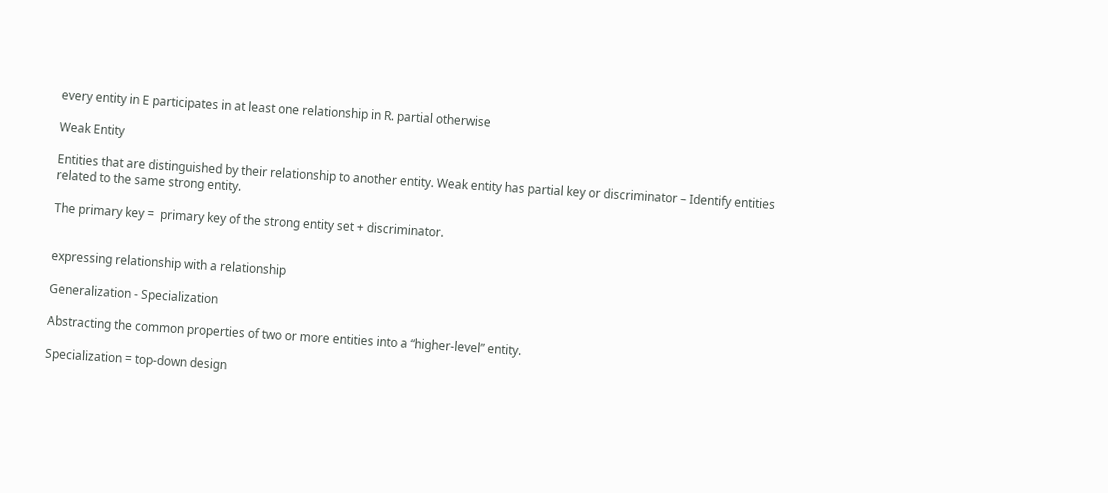every entity in E participates in at least one relationship in R. partial otherwise

Weak Entity

Entities that are distinguished by their relationship to another entity. Weak entity has partial key or discriminator – Identify entities related to the same strong entity.

The primary key =  primary key of the strong entity set + discriminator.


expressing relationship with a relationship

Generalization - Specialization

Abstracting the common properties of two or more entities into a “higher-level” entity.

Specialization = top-down design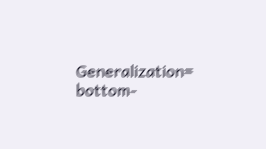Generalization= bottom-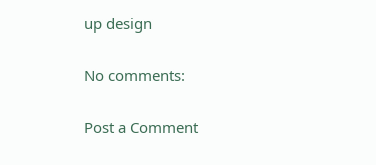up design

No comments:

Post a Comment